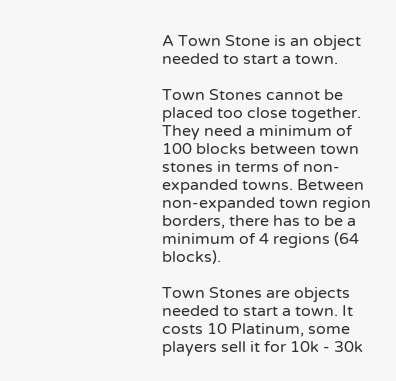A Town Stone is an object needed to start a town.

Town Stones cannot be placed too close together. They need a minimum of 100 blocks between town stones in terms of non-expanded towns. Between non-expanded town region borders, there has to be a minimum of 4 regions (64 blocks).

Town Stones are objects needed to start a town. It costs 10 Platinum, some players sell it for 10k - 30k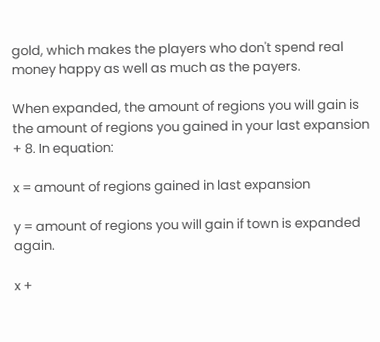gold, which makes the players who don't spend real money happy as well as much as the payers.

When expanded, the amount of regions you will gain is the amount of regions you gained in your last expansion + 8. In equation:

x = amount of regions gained in last expansion

y = amount of regions you will gain if town is expanded again.

x +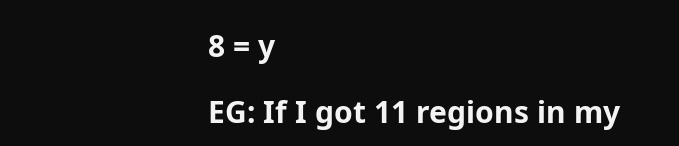8 = y

EG: If I got 11 regions in my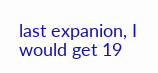last expanion, I would get 19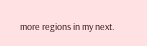more regions in my next.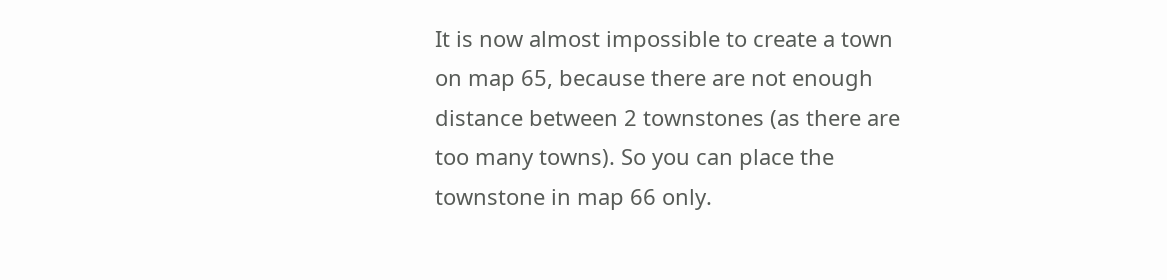It is now almost impossible to create a town on map 65, because there are not enough distance between 2 townstones (as there are too many towns). So you can place the townstone in map 66 only.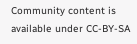Community content is available under CC-BY-SA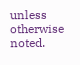unless otherwise noted.